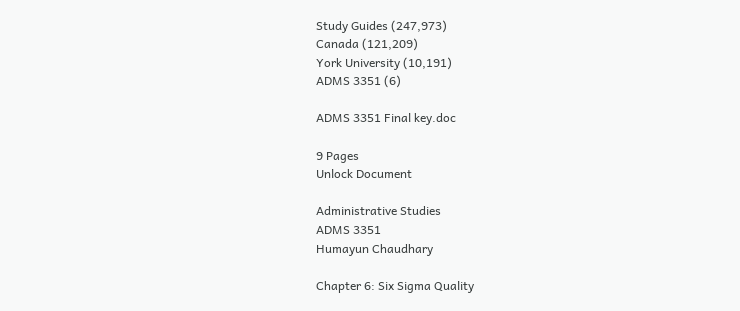Study Guides (247,973)
Canada (121,209)
York University (10,191)
ADMS 3351 (6)

ADMS 3351 Final key.doc

9 Pages
Unlock Document

Administrative Studies
ADMS 3351
Humayun Chaudhary

Chapter 6: Six Sigma Quality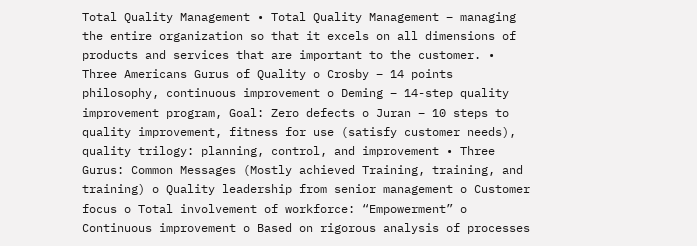Total Quality Management • Total Quality Management – managing the entire organization so that it excels on all dimensions of products and services that are important to the customer. • Three Americans Gurus of Quality o Crosby – 14 points philosophy, continuous improvement o Deming – 14-step quality improvement program, Goal: Zero defects o Juran – 10 steps to quality improvement, fitness for use (satisfy customer needs), quality trilogy: planning, control, and improvement • Three Gurus: Common Messages (Mostly achieved Training, training, and training) o Quality leadership from senior management o Customer focus o Total involvement of workforce: “Empowerment” o Continuous improvement o Based on rigorous analysis of processes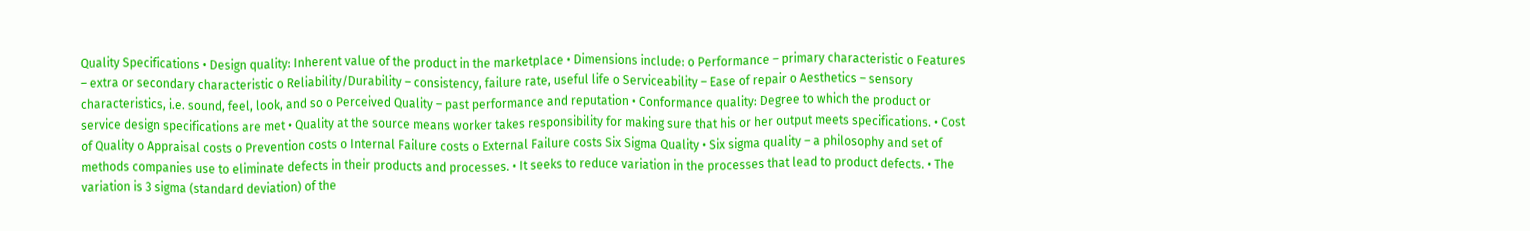Quality Specifications • Design quality: Inherent value of the product in the marketplace • Dimensions include: o Performance – primary characteristic o Features – extra or secondary characteristic o Reliability/Durability – consistency, failure rate, useful life o Serviceability – Ease of repair o Aesthetics – sensory characteristics, i.e. sound, feel, look, and so o Perceived Quality – past performance and reputation • Conformance quality: Degree to which the product or service design specifications are met • Quality at the source means worker takes responsibility for making sure that his or her output meets specifications. • Cost of Quality o Appraisal costs o Prevention costs o Internal Failure costs o External Failure costs Six Sigma Quality • Six sigma quality – a philosophy and set of methods companies use to eliminate defects in their products and processes. • It seeks to reduce variation in the processes that lead to product defects. • The variation is 3 sigma (standard deviation) of the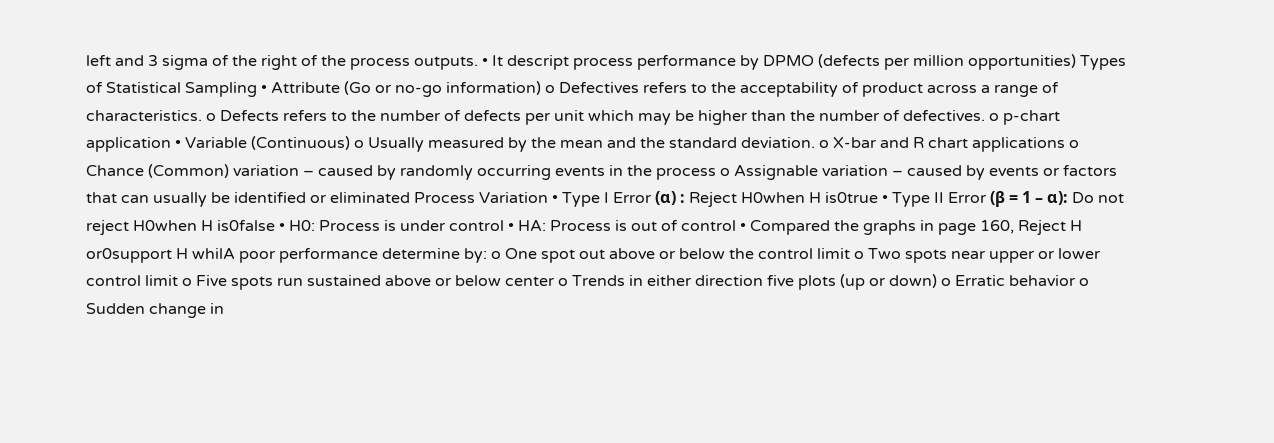left and 3 sigma of the right of the process outputs. • It descript process performance by DPMO (defects per million opportunities) Types of Statistical Sampling • Attribute (Go or no-go information) o Defectives refers to the acceptability of product across a range of characteristics. o Defects refers to the number of defects per unit which may be higher than the number of defectives. o p-chart application • Variable (Continuous) o Usually measured by the mean and the standard deviation. o X-bar and R chart applications o Chance (Common) variation – caused by randomly occurring events in the process o Assignable variation – caused by events or factors that can usually be identified or eliminated Process Variation • Type I Error (α) : Reject H0when H is0true • Type II Error (β = 1 – α): Do not reject H0when H is0false • H0: Process is under control • HA: Process is out of control • Compared the graphs in page 160, Reject H or0support H whilA poor performance determine by: o One spot out above or below the control limit o Two spots near upper or lower control limit o Five spots run sustained above or below center o Trends in either direction five plots (up or down) o Erratic behavior o Sudden change in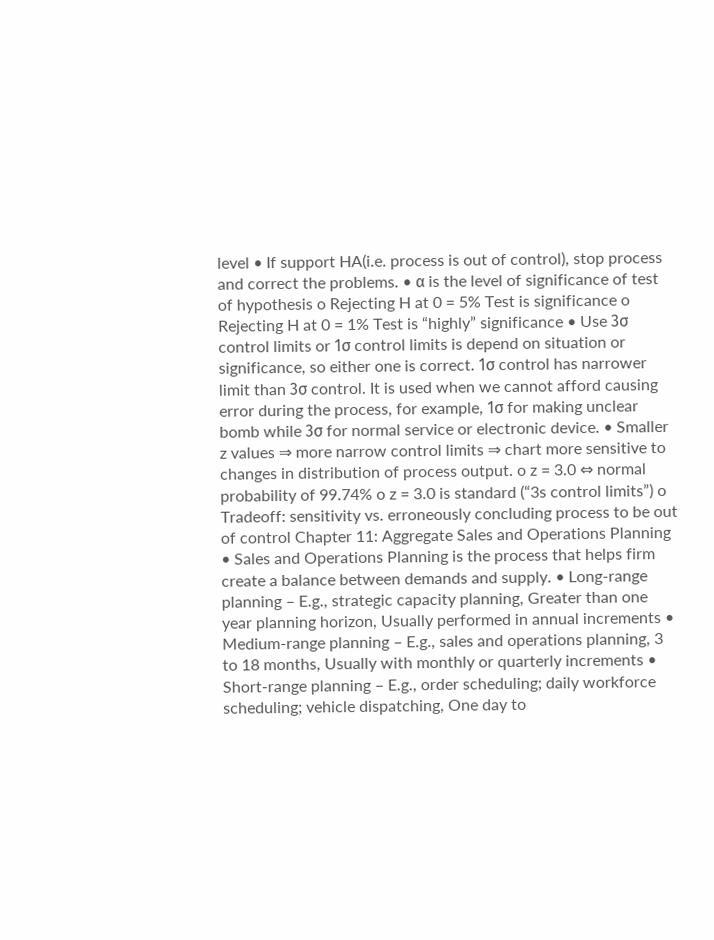level • If support HA(i.e. process is out of control), stop process and correct the problems. • α is the level of significance of test of hypothesis o Rejecting H at 0 = 5% Test is significance o Rejecting H at 0 = 1% Test is “highly” significance • Use 3σ control limits or 1σ control limits is depend on situation or significance, so either one is correct. 1σ control has narrower limit than 3σ control. It is used when we cannot afford causing error during the process, for example, 1σ for making unclear bomb while 3σ for normal service or electronic device. • Smaller z values ⇒ more narrow control limits ⇒ chart more sensitive to changes in distribution of process output. o z = 3.0 ⇔ normal probability of 99.74% o z = 3.0 is standard (“3s control limits”) o Tradeoff: sensitivity vs. erroneously concluding process to be out of control Chapter 11: Aggregate Sales and Operations Planning • Sales and Operations Planning is the process that helps firm create a balance between demands and supply. • Long-range planning – E.g., strategic capacity planning, Greater than one year planning horizon, Usually performed in annual increments • Medium-range planning – E.g., sales and operations planning, 3 to 18 months, Usually with monthly or quarterly increments • Short-range planning – E.g., order scheduling; daily workforce scheduling; vehicle dispatching, One day to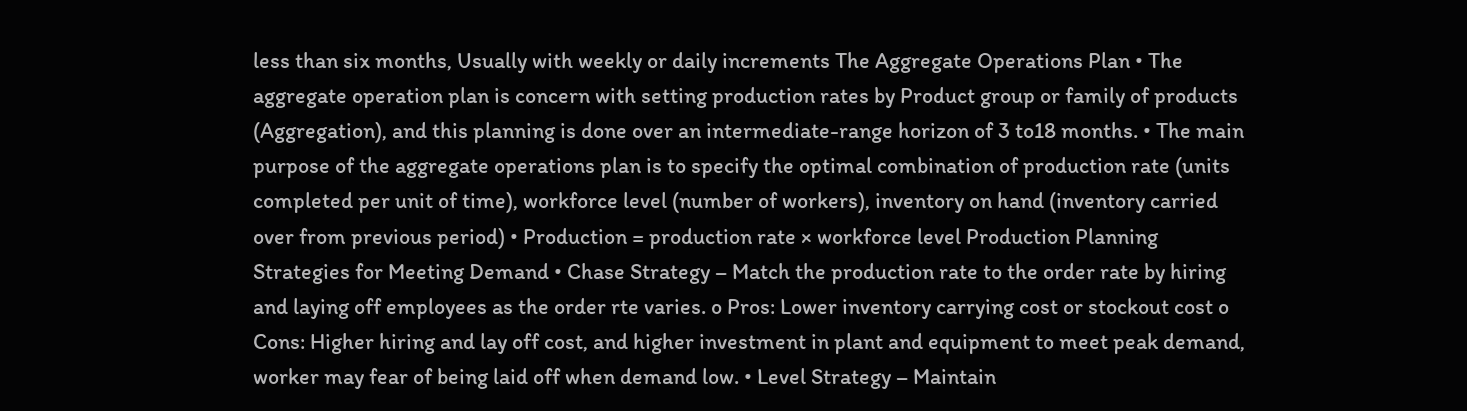less than six months, Usually with weekly or daily increments The Aggregate Operations Plan • The aggregate operation plan is concern with setting production rates by Product group or family of products (Aggregation), and this planning is done over an intermediate-range horizon of 3 to18 months. • The main purpose of the aggregate operations plan is to specify the optimal combination of production rate (units completed per unit of time), workforce level (number of workers), inventory on hand (inventory carried over from previous period) • Production = production rate × workforce level Production Planning Strategies for Meeting Demand • Chase Strategy – Match the production rate to the order rate by hiring and laying off employees as the order rte varies. o Pros: Lower inventory carrying cost or stockout cost o Cons: Higher hiring and lay off cost, and higher investment in plant and equipment to meet peak demand, worker may fear of being laid off when demand low. • Level Strategy – Maintain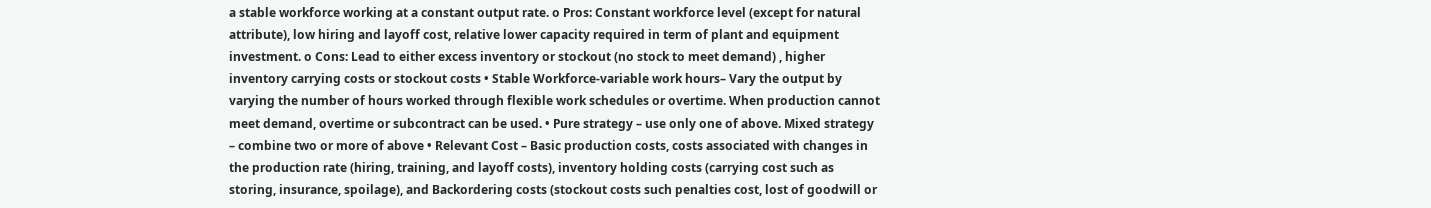a stable workforce working at a constant output rate. o Pros: Constant workforce level (except for natural attribute), low hiring and layoff cost, relative lower capacity required in term of plant and equipment investment. o Cons: Lead to either excess inventory or stockout (no stock to meet demand) , higher inventory carrying costs or stockout costs • Stable Workforce-variable work hours– Vary the output by varying the number of hours worked through flexible work schedules or overtime. When production cannot meet demand, overtime or subcontract can be used. • Pure strategy – use only one of above. Mixed strategy – combine two or more of above • Relevant Cost – Basic production costs, costs associated with changes in the production rate (hiring, training, and layoff costs), inventory holding costs (carrying cost such as storing, insurance, spoilage), and Backordering costs (stockout costs such penalties cost, lost of goodwill or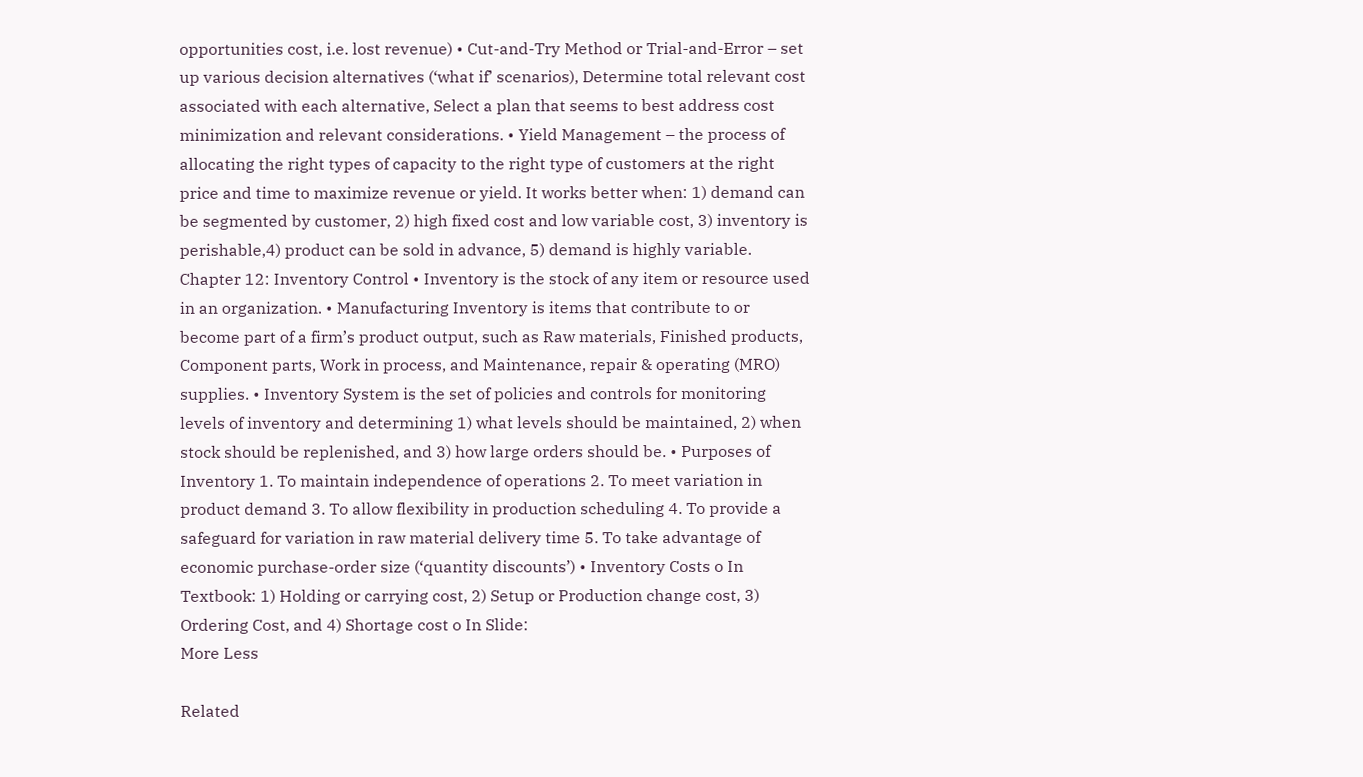opportunities cost, i.e. lost revenue) • Cut-and-Try Method or Trial-and-Error – set up various decision alternatives (‘what if’ scenarios), Determine total relevant cost associated with each alternative, Select a plan that seems to best address cost minimization and relevant considerations. • Yield Management – the process of allocating the right types of capacity to the right type of customers at the right price and time to maximize revenue or yield. It works better when: 1) demand can be segmented by customer, 2) high fixed cost and low variable cost, 3) inventory is perishable,4) product can be sold in advance, 5) demand is highly variable. Chapter 12: Inventory Control • Inventory is the stock of any item or resource used in an organization. • Manufacturing Inventory is items that contribute to or become part of a firm’s product output, such as Raw materials, Finished products, Component parts, Work in process, and Maintenance, repair & operating (MRO) supplies. • Inventory System is the set of policies and controls for monitoring levels of inventory and determining 1) what levels should be maintained, 2) when stock should be replenished, and 3) how large orders should be. • Purposes of Inventory 1. To maintain independence of operations 2. To meet variation in product demand 3. To allow flexibility in production scheduling 4. To provide a safeguard for variation in raw material delivery time 5. To take advantage of economic purchase-order size (‘quantity discounts’) • Inventory Costs o In Textbook: 1) Holding or carrying cost, 2) Setup or Production change cost, 3) Ordering Cost, and 4) Shortage cost o In Slide:
More Less

Related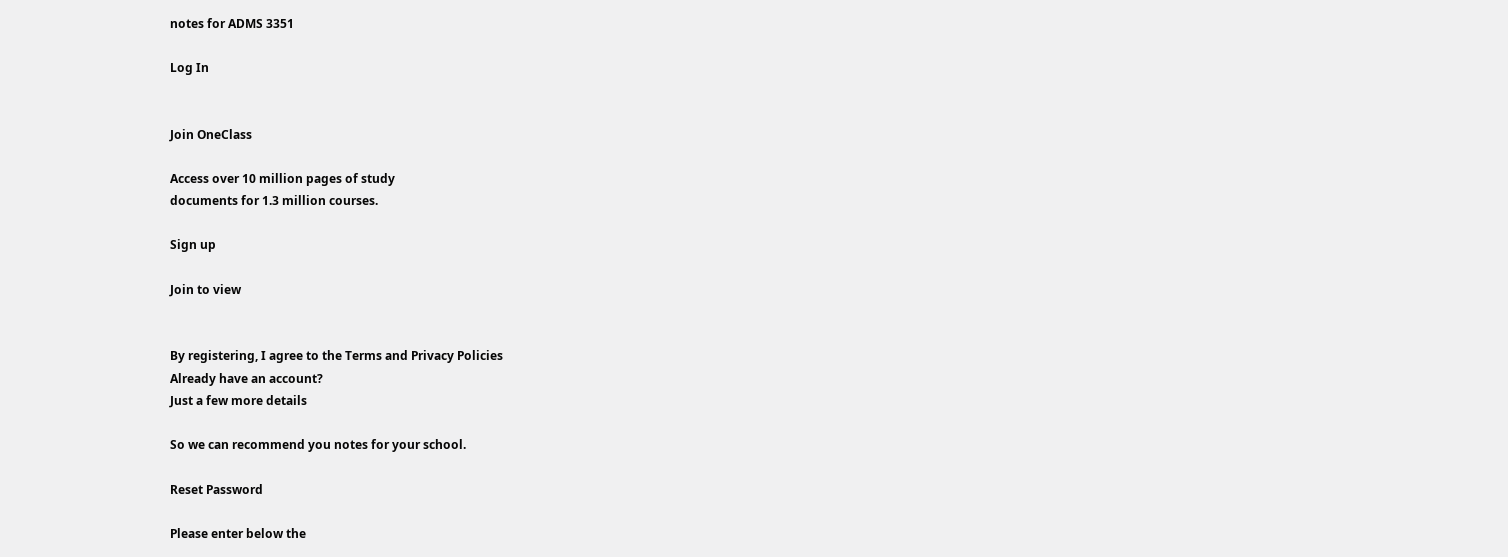notes for ADMS 3351

Log In


Join OneClass

Access over 10 million pages of study
documents for 1.3 million courses.

Sign up

Join to view


By registering, I agree to the Terms and Privacy Policies
Already have an account?
Just a few more details

So we can recommend you notes for your school.

Reset Password

Please enter below the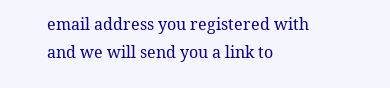email address you registered with and we will send you a link to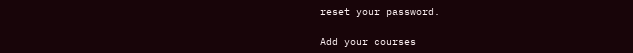reset your password.

Add your courses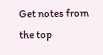Get notes from the top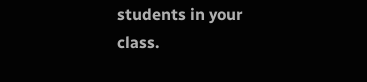students in your class.